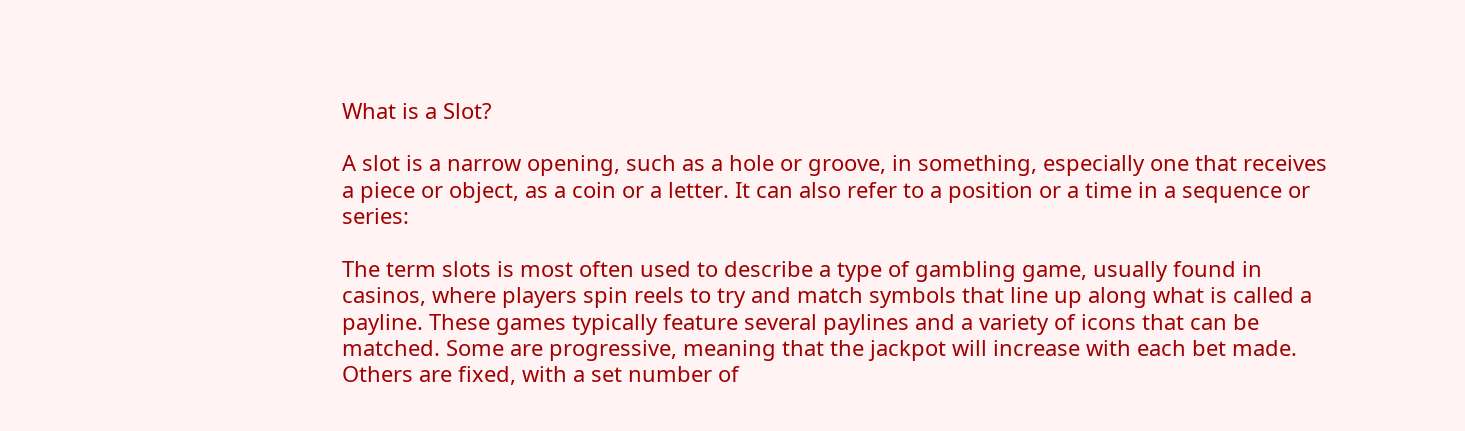What is a Slot?

A slot is a narrow opening, such as a hole or groove, in something, especially one that receives a piece or object, as a coin or a letter. It can also refer to a position or a time in a sequence or series:

The term slots is most often used to describe a type of gambling game, usually found in casinos, where players spin reels to try and match symbols that line up along what is called a payline. These games typically feature several paylines and a variety of icons that can be matched. Some are progressive, meaning that the jackpot will increase with each bet made. Others are fixed, with a set number of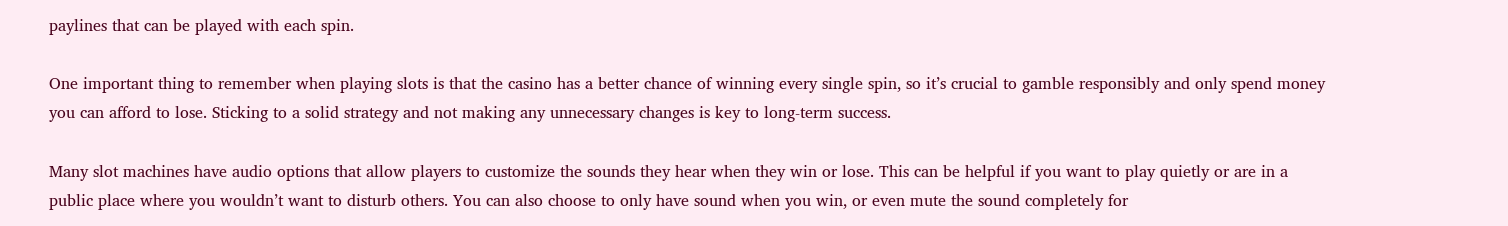paylines that can be played with each spin.

One important thing to remember when playing slots is that the casino has a better chance of winning every single spin, so it’s crucial to gamble responsibly and only spend money you can afford to lose. Sticking to a solid strategy and not making any unnecessary changes is key to long-term success.

Many slot machines have audio options that allow players to customize the sounds they hear when they win or lose. This can be helpful if you want to play quietly or are in a public place where you wouldn’t want to disturb others. You can also choose to only have sound when you win, or even mute the sound completely for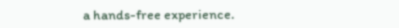a hands-free experience.